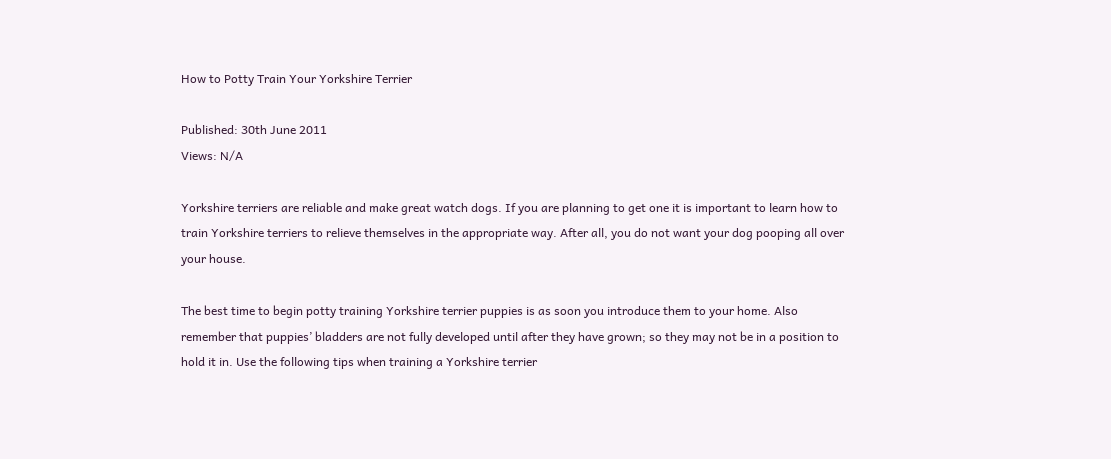How to Potty Train Your Yorkshire Terrier

Published: 30th June 2011
Views: N/A

Yorkshire terriers are reliable and make great watch dogs. If you are planning to get one it is important to learn how to train Yorkshire terriers to relieve themselves in the appropriate way. After all, you do not want your dog pooping all over your house.

The best time to begin potty training Yorkshire terrier puppies is as soon you introduce them to your home. Also remember that puppies’ bladders are not fully developed until after they have grown; so they may not be in a position to hold it in. Use the following tips when training a Yorkshire terrier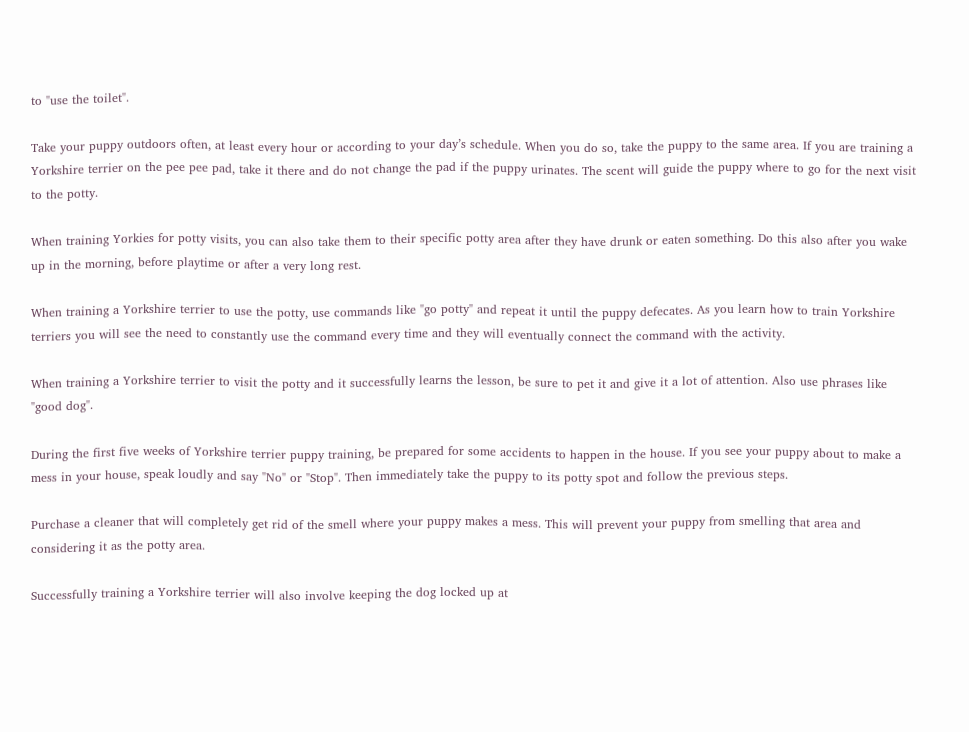to "use the toilet".

Take your puppy outdoors often, at least every hour or according to your day’s schedule. When you do so, take the puppy to the same area. If you are training a Yorkshire terrier on the pee pee pad, take it there and do not change the pad if the puppy urinates. The scent will guide the puppy where to go for the next visit to the potty.

When training Yorkies for potty visits, you can also take them to their specific potty area after they have drunk or eaten something. Do this also after you wake up in the morning, before playtime or after a very long rest.

When training a Yorkshire terrier to use the potty, use commands like "go potty" and repeat it until the puppy defecates. As you learn how to train Yorkshire terriers you will see the need to constantly use the command every time and they will eventually connect the command with the activity.

When training a Yorkshire terrier to visit the potty and it successfully learns the lesson, be sure to pet it and give it a lot of attention. Also use phrases like "good dog".

During the first five weeks of Yorkshire terrier puppy training, be prepared for some accidents to happen in the house. If you see your puppy about to make a mess in your house, speak loudly and say "No" or "Stop". Then immediately take the puppy to its potty spot and follow the previous steps.

Purchase a cleaner that will completely get rid of the smell where your puppy makes a mess. This will prevent your puppy from smelling that area and considering it as the potty area.

Successfully training a Yorkshire terrier will also involve keeping the dog locked up at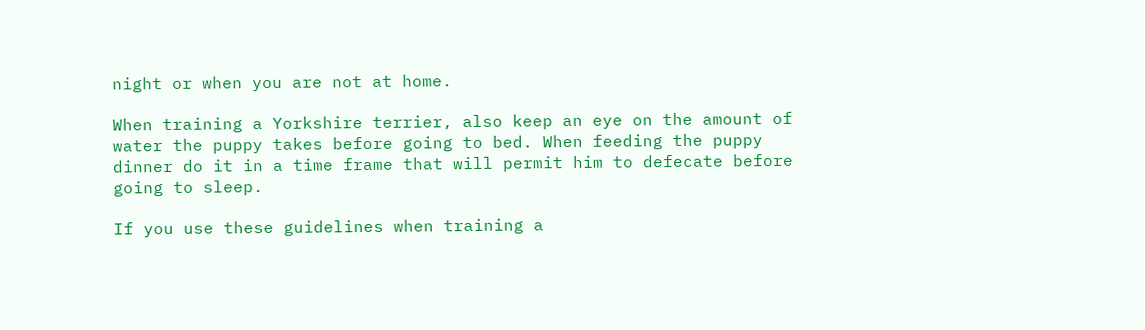night or when you are not at home.

When training a Yorkshire terrier, also keep an eye on the amount of water the puppy takes before going to bed. When feeding the puppy dinner do it in a time frame that will permit him to defecate before going to sleep.

If you use these guidelines when training a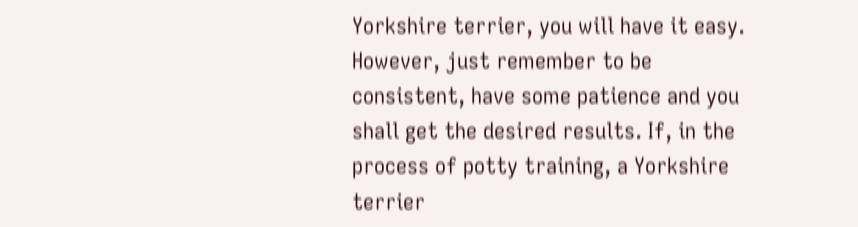Yorkshire terrier, you will have it easy. However, just remember to be consistent, have some patience and you shall get the desired results. If, in the process of potty training, a Yorkshire terrier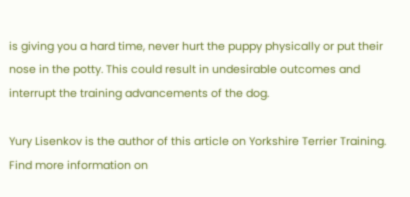is giving you a hard time, never hurt the puppy physically or put their nose in the potty. This could result in undesirable outcomes and interrupt the training advancements of the dog.

Yury Lisenkov is the author of this article on Yorkshire Terrier Training. Find more information on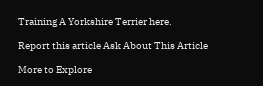Training A Yorkshire Terrier here.

Report this article Ask About This Article

More to Explore